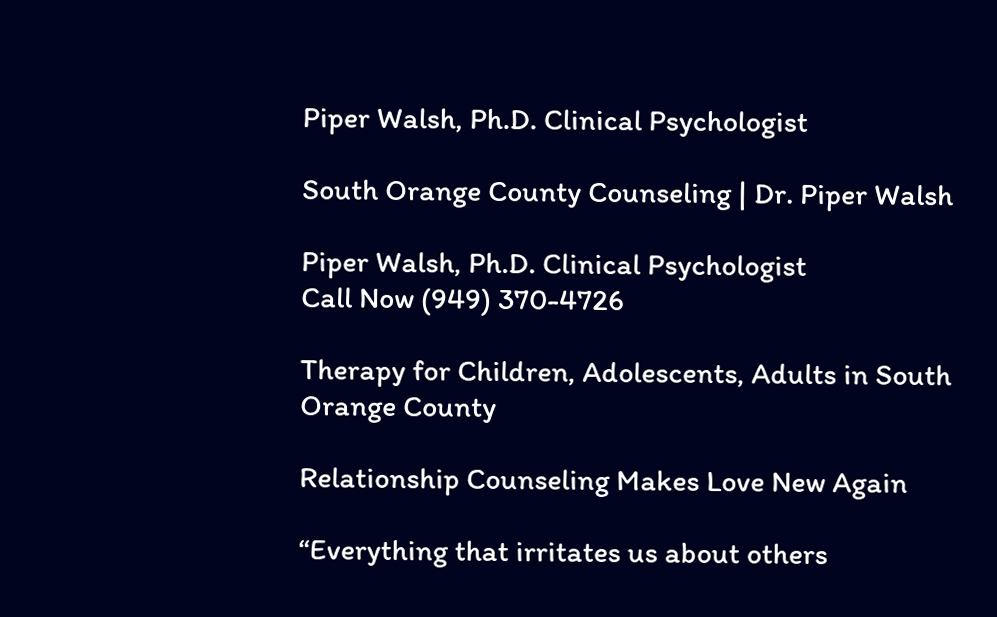Piper Walsh, Ph.D. Clinical Psychologist

South Orange County Counseling | Dr. Piper Walsh

Piper Walsh, Ph.D. Clinical Psychologist
Call Now (949) 370-4726

Therapy for Children, Adolescents, Adults in South Orange County

Relationship Counseling Makes Love New Again

“Everything that irritates us about others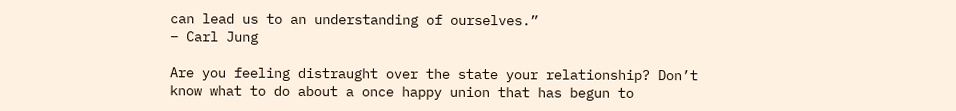can lead us to an understanding of ourselves.”
– Carl Jung

Are you feeling distraught over the state your relationship? Don’t know what to do about a once happy union that has begun to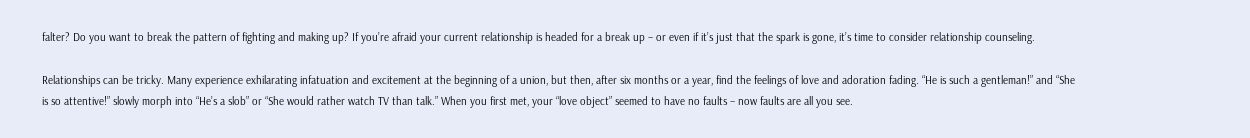falter? Do you want to break the pattern of fighting and making up? If you’re afraid your current relationship is headed for a break up – or even if it’s just that the spark is gone, it’s time to consider relationship counseling.

Relationships can be tricky. Many experience exhilarating infatuation and excitement at the beginning of a union, but then, after six months or a year, find the feelings of love and adoration fading. “He is such a gentleman!” and “She is so attentive!” slowly morph into “He’s a slob” or “She would rather watch TV than talk.” When you first met, your “love object” seemed to have no faults – now faults are all you see.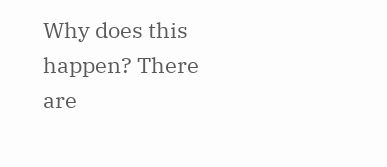Why does this happen? There are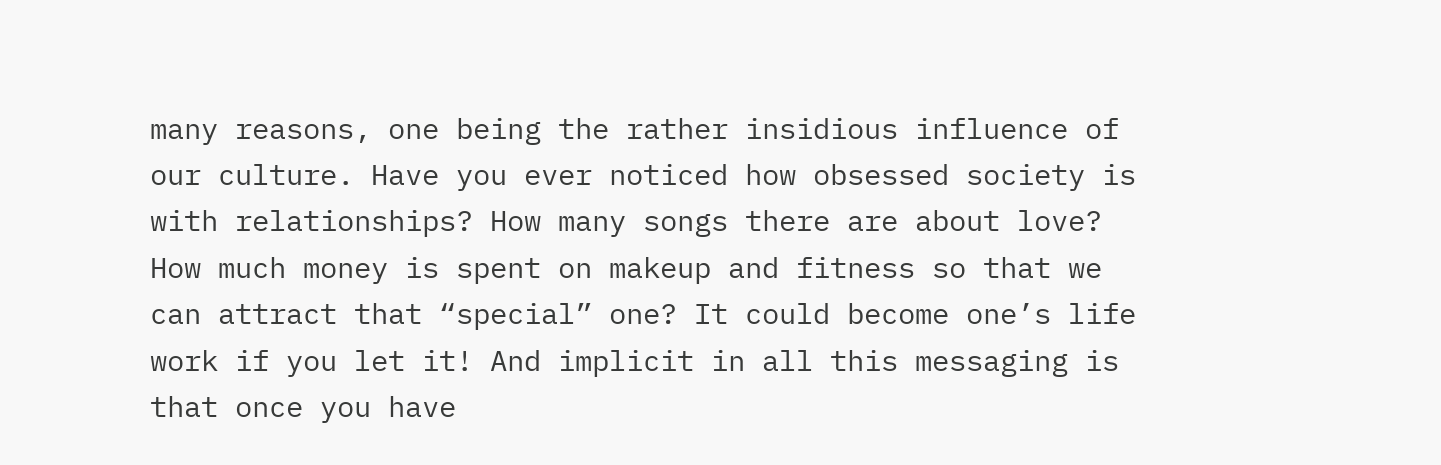many reasons, one being the rather insidious influence of our culture. Have you ever noticed how obsessed society is with relationships? How many songs there are about love? How much money is spent on makeup and fitness so that we can attract that “special” one? It could become one’s life work if you let it! And implicit in all this messaging is that once you have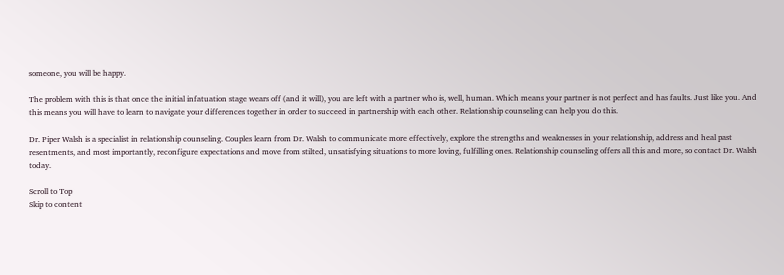someone, you will be happy.

The problem with this is that once the initial infatuation stage wears off (and it will), you are left with a partner who is, well, human. Which means your partner is not perfect and has faults. Just like you. And this means you will have to learn to navigate your differences together in order to succeed in partnership with each other. Relationship counseling can help you do this.

Dr. Piper Walsh is a specialist in relationship counseling. Couples learn from Dr. Walsh to communicate more effectively, explore the strengths and weaknesses in your relationship, address and heal past resentments, and most importantly, reconfigure expectations and move from stilted, unsatisfying situations to more loving, fulfilling ones. Relationship counseling offers all this and more, so contact Dr. Walsh today.

Scroll to Top
Skip to content